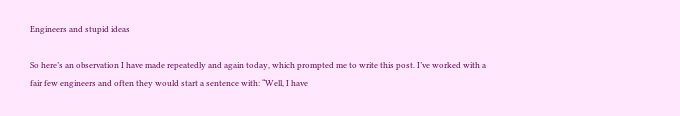Engineers and stupid ideas

So here’s an observation I have made repeatedly and again today, which prompted me to write this post. I’ve worked with a fair few engineers and often they would start a sentence with: “Well, I have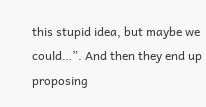this stupid idea, but maybe we could…”. And then they end up proposing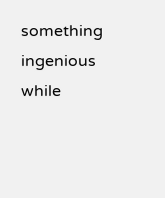something ingenious while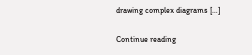drawing complex diagrams […]

Continue reading